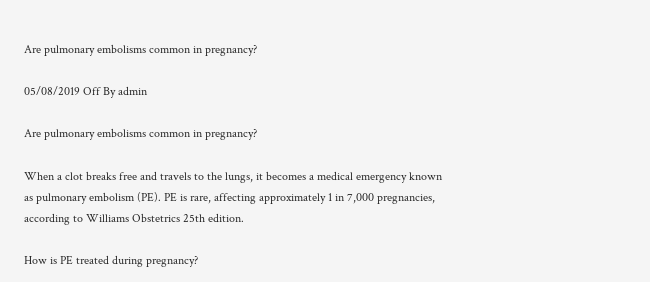Are pulmonary embolisms common in pregnancy?

05/08/2019 Off By admin

Are pulmonary embolisms common in pregnancy?

When a clot breaks free and travels to the lungs, it becomes a medical emergency known as pulmonary embolism (PE). PE is rare, affecting approximately 1 in 7,000 pregnancies, according to Williams Obstetrics 25th edition.

How is PE treated during pregnancy?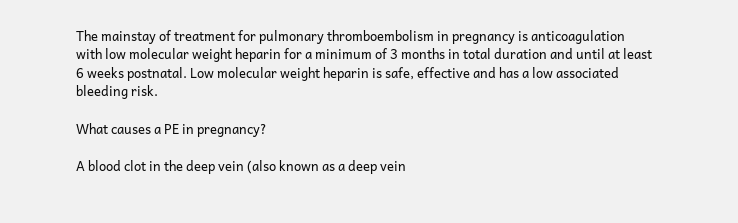The mainstay of treatment for pulmonary thromboembolism in pregnancy is anticoagulation with low molecular weight heparin for a minimum of 3 months in total duration and until at least 6 weeks postnatal. Low molecular weight heparin is safe, effective and has a low associated bleeding risk.

What causes a PE in pregnancy?

A blood clot in the deep vein (also known as a deep vein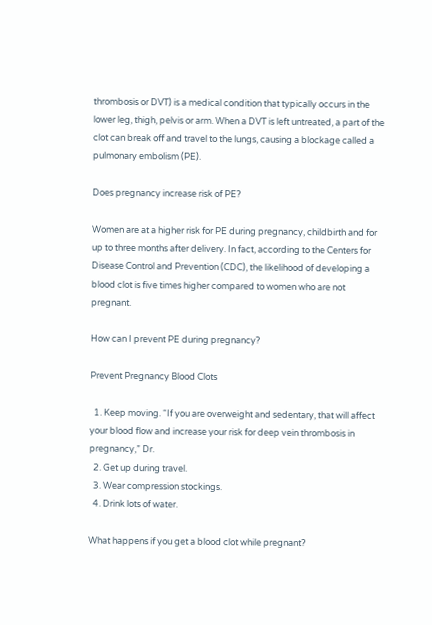thrombosis or DVT) is a medical condition that typically occurs in the lower leg, thigh, pelvis or arm. When a DVT is left untreated, a part of the clot can break off and travel to the lungs, causing a blockage called a pulmonary embolism (PE).

Does pregnancy increase risk of PE?

Women are at a higher risk for PE during pregnancy, childbirth and for up to three months after delivery. In fact, according to the Centers for Disease Control and Prevention (CDC), the likelihood of developing a blood clot is five times higher compared to women who are not pregnant.

How can I prevent PE during pregnancy?

Prevent Pregnancy Blood Clots

  1. Keep moving. “If you are overweight and sedentary, that will affect your blood flow and increase your risk for deep vein thrombosis in pregnancy,” Dr.
  2. Get up during travel.
  3. Wear compression stockings.
  4. Drink lots of water.

What happens if you get a blood clot while pregnant?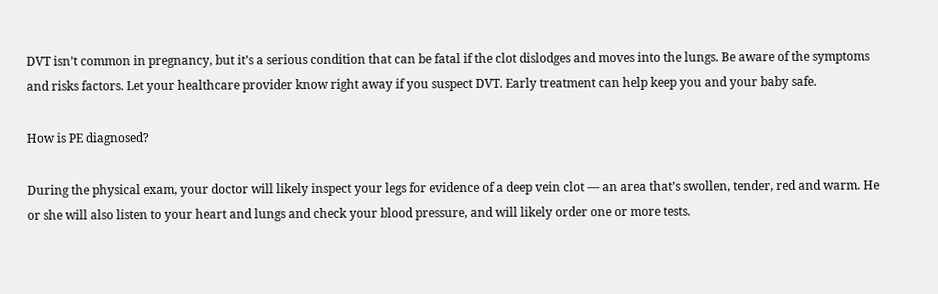DVT isn’t common in pregnancy, but it’s a serious condition that can be fatal if the clot dislodges and moves into the lungs. Be aware of the symptoms and risks factors. Let your healthcare provider know right away if you suspect DVT. Early treatment can help keep you and your baby safe.

How is PE diagnosed?

During the physical exam, your doctor will likely inspect your legs for evidence of a deep vein clot — an area that’s swollen, tender, red and warm. He or she will also listen to your heart and lungs and check your blood pressure, and will likely order one or more tests.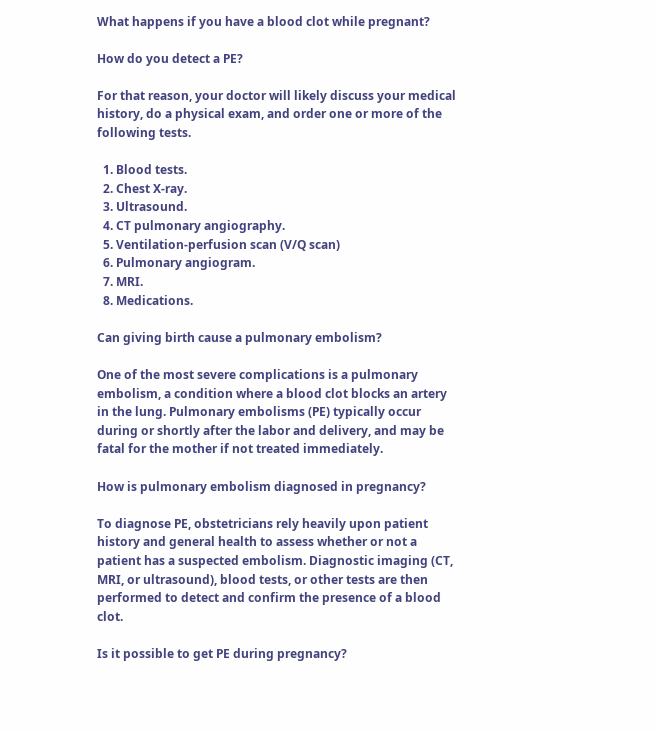What happens if you have a blood clot while pregnant?

How do you detect a PE?

For that reason, your doctor will likely discuss your medical history, do a physical exam, and order one or more of the following tests.

  1. Blood tests.
  2. Chest X-ray.
  3. Ultrasound.
  4. CT pulmonary angiography.
  5. Ventilation-perfusion scan (V/Q scan)
  6. Pulmonary angiogram.
  7. MRI.
  8. Medications.

Can giving birth cause a pulmonary embolism?

One of the most severe complications is a pulmonary embolism, a condition where a blood clot blocks an artery in the lung. Pulmonary embolisms (PE) typically occur during or shortly after the labor and delivery, and may be fatal for the mother if not treated immediately.

How is pulmonary embolism diagnosed in pregnancy?

To diagnose PE, obstetricians rely heavily upon patient history and general health to assess whether or not a patient has a suspected embolism. Diagnostic imaging (CT, MRI, or ultrasound), blood tests, or other tests are then performed to detect and confirm the presence of a blood clot.

Is it possible to get PE during pregnancy?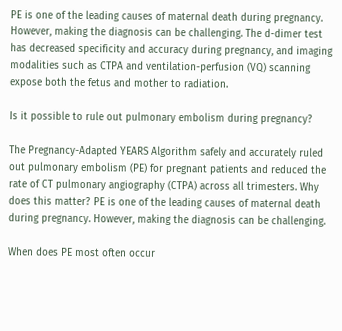PE is one of the leading causes of maternal death during pregnancy. However, making the diagnosis can be challenging. The d-dimer test has decreased specificity and accuracy during pregnancy, and imaging modalities such as CTPA and ventilation-perfusion (VQ) scanning expose both the fetus and mother to radiation.

Is it possible to rule out pulmonary embolism during pregnancy?

The Pregnancy-Adapted YEARS Algorithm safely and accurately ruled out pulmonary embolism (PE) for pregnant patients and reduced the rate of CT pulmonary angiography (CTPA) across all trimesters. Why does this matter? PE is one of the leading causes of maternal death during pregnancy. However, making the diagnosis can be challenging.

When does PE most often occur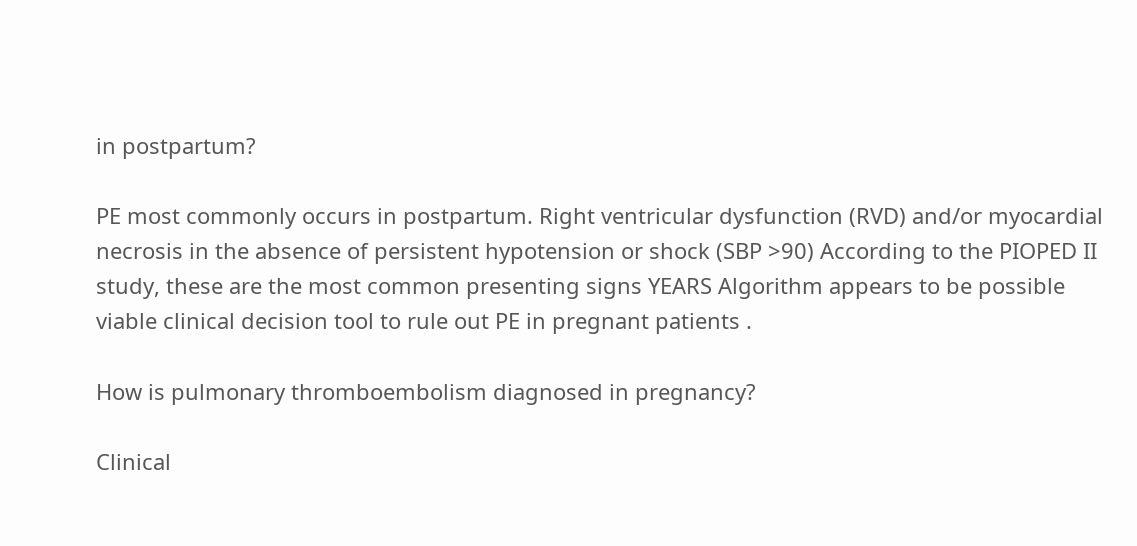in postpartum?

PE most commonly occurs in postpartum. Right ventricular dysfunction (RVD) and/or myocardial necrosis in the absence of persistent hypotension or shock (SBP >90) According to the PIOPED II study, these are the most common presenting signs YEARS Algorithm appears to be possible viable clinical decision tool to rule out PE in pregnant patients .

How is pulmonary thromboembolism diagnosed in pregnancy?

Clinical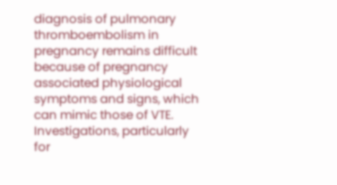diagnosis of pulmonary thromboembolism in pregnancy remains difficult because of pregnancy associated physiological symptoms and signs, which can mimic those of VTE. Investigations, particularly for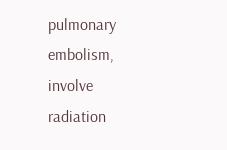pulmonary embolism, involve radiation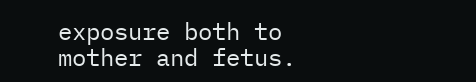exposure both to mother and fetus.